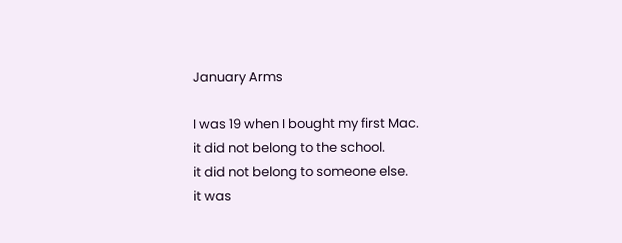January Arms

I was 19 when I bought my first Mac.
it did not belong to the school.
it did not belong to someone else.
it was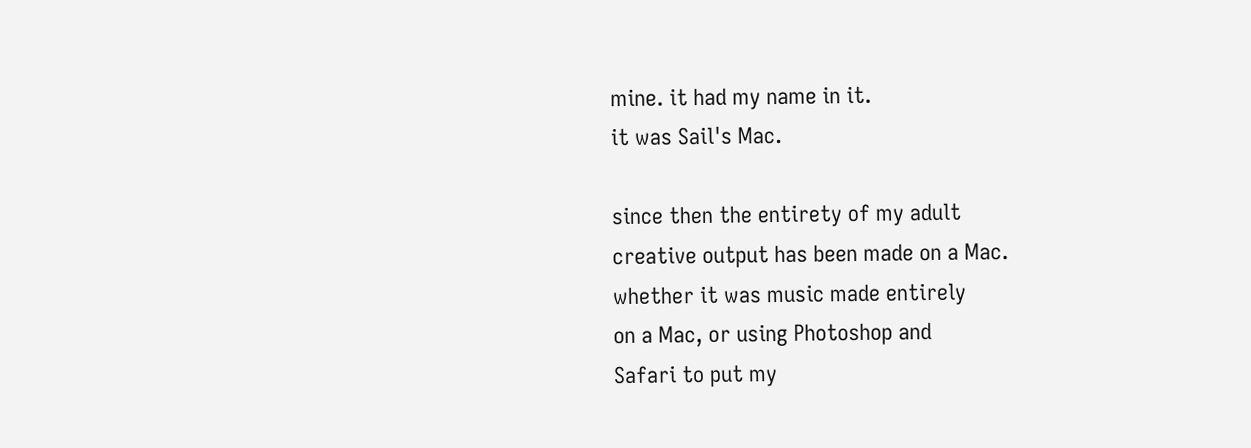mine. it had my name in it.
it was Sail's Mac.

since then the entirety of my adult
creative output has been made on a Mac.
whether it was music made entirely
on a Mac, or using Photoshop and
Safari to put my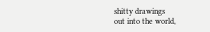shitty drawings
out into the world,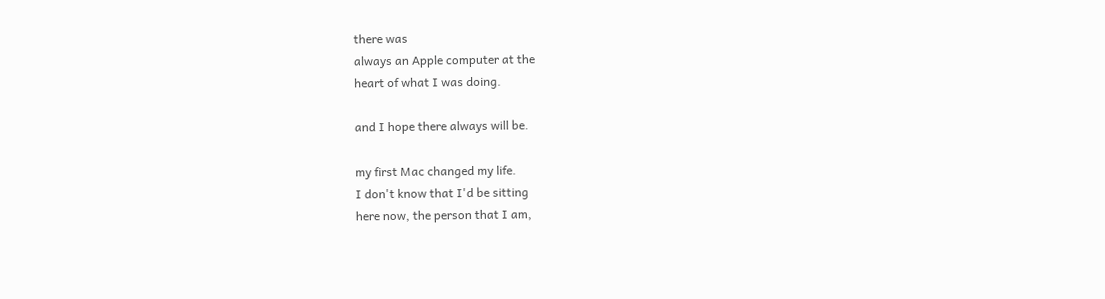there was
always an Apple computer at the
heart of what I was doing.

and I hope there always will be.

my first Mac changed my life.
I don't know that I'd be sitting
here now, the person that I am,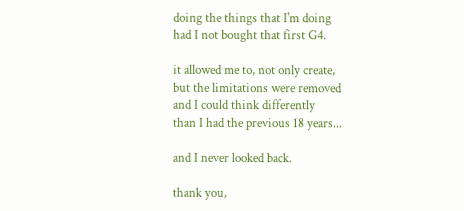doing the things that I'm doing
had I not bought that first G4.

it allowed me to, not only create,
but the limitations were removed
and I could think differently
than I had the previous 18 years...

and I never looked back.

thank you,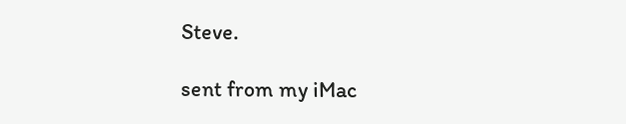Steve.

sent from my iMac